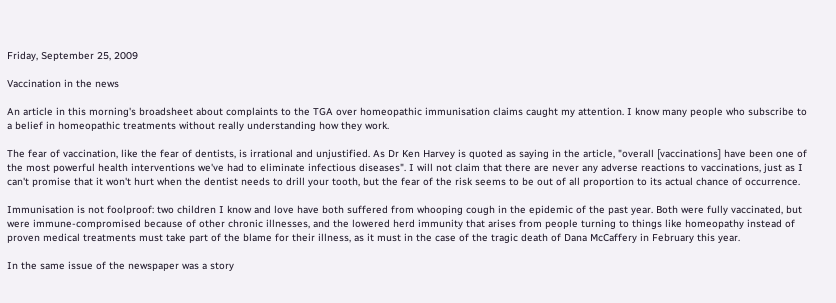Friday, September 25, 2009

Vaccination in the news

An article in this morning's broadsheet about complaints to the TGA over homeopathic immunisation claims caught my attention. I know many people who subscribe to a belief in homeopathic treatments without really understanding how they work.

The fear of vaccination, like the fear of dentists, is irrational and unjustified. As Dr Ken Harvey is quoted as saying in the article, "overall [vaccinations] have been one of the most powerful health interventions we've had to eliminate infectious diseases". I will not claim that there are never any adverse reactions to vaccinations, just as I can't promise that it won't hurt when the dentist needs to drill your tooth, but the fear of the risk seems to be out of all proportion to its actual chance of occurrence.

Immunisation is not foolproof: two children I know and love have both suffered from whooping cough in the epidemic of the past year. Both were fully vaccinated, but were immune-compromised because of other chronic illnesses, and the lowered herd immunity that arises from people turning to things like homeopathy instead of proven medical treatments must take part of the blame for their illness, as it must in the case of the tragic death of Dana McCaffery in February this year.

In the same issue of the newspaper was a story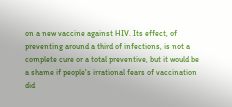on a new vaccine against HIV. Its effect, of preventing around a third of infections, is not a complete cure or a total preventive, but it would be a shame if people's irrational fears of vaccination did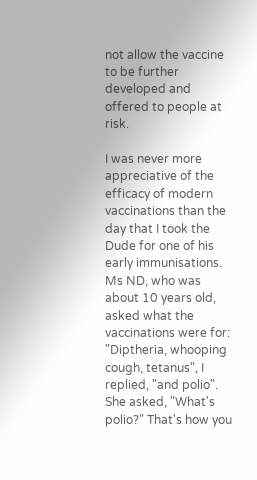not allow the vaccine to be further developed and offered to people at risk.

I was never more appreciative of the efficacy of modern vaccinations than the day that I took the Dude for one of his early immunisations. Ms ND, who was about 10 years old, asked what the vaccinations were for: "Diptheria, whooping cough, tetanus", I replied, "and polio". She asked, "What's polio?" That's how you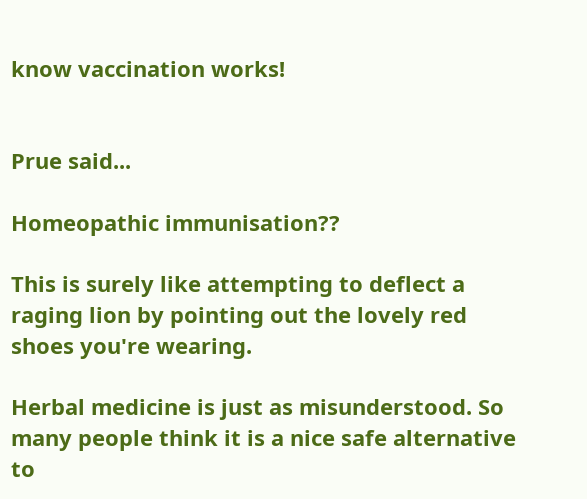know vaccination works!


Prue said...

Homeopathic immunisation??

This is surely like attempting to deflect a raging lion by pointing out the lovely red shoes you're wearing.

Herbal medicine is just as misunderstood. So many people think it is a nice safe alternative to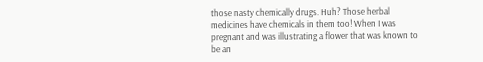those nasty chemically drugs. Huh? Those herbal medicines have chemicals in them too! When I was pregnant and was illustrating a flower that was known to be an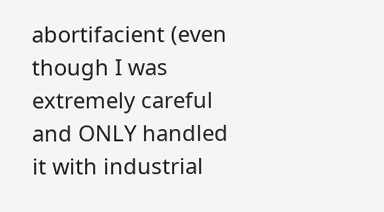abortifacient (even though I was extremely careful and ONLY handled it with industrial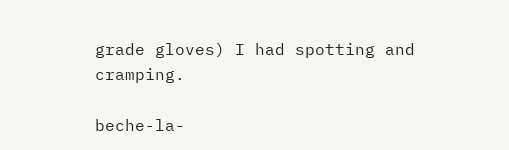grade gloves) I had spotting and cramping.

beche-la-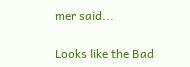mer said...

Looks like the Bad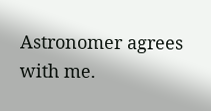Astronomer agrees with me.